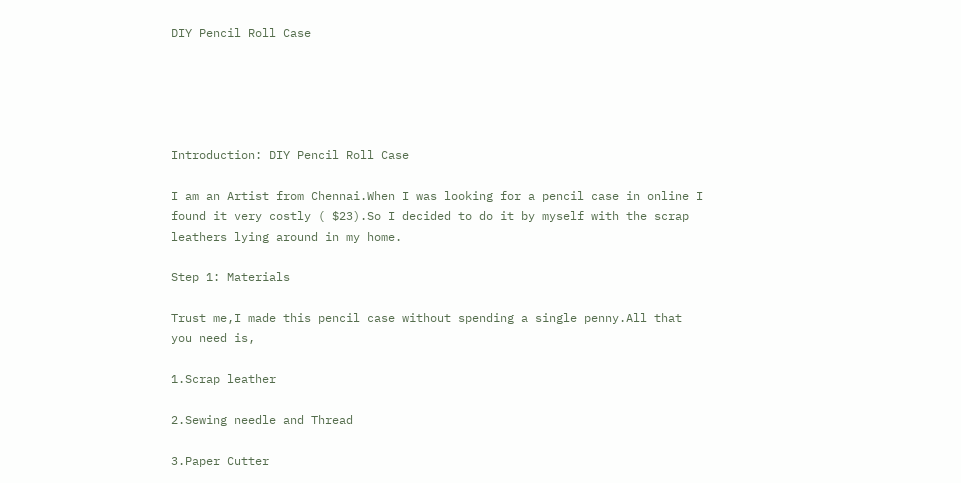DIY Pencil Roll Case





Introduction: DIY Pencil Roll Case

I am an Artist from Chennai.When I was looking for a pencil case in online I found it very costly ( $23).So I decided to do it by myself with the scrap leathers lying around in my home.

Step 1: Materials

Trust me,I made this pencil case without spending a single penny.All that you need is,

1.Scrap leather

2.Sewing needle and Thread

3.Paper Cutter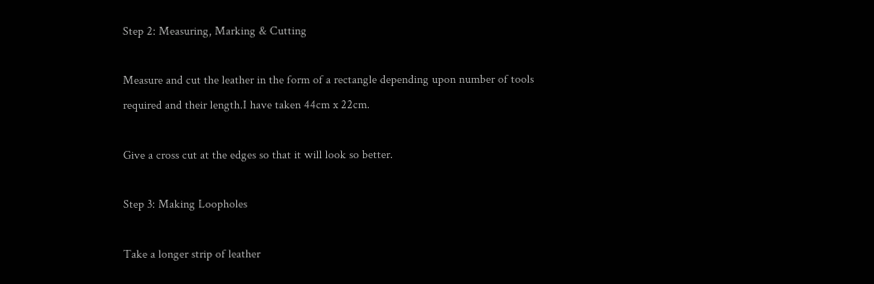Step 2: Measuring, Marking & Cutting

Measure and cut the leather in the form of a rectangle depending upon number of tools required and their length.I have taken 44cm x 22cm.

Give a cross cut at the edges so that it will look so better.

Step 3: Making Loopholes

Take a longer strip of leather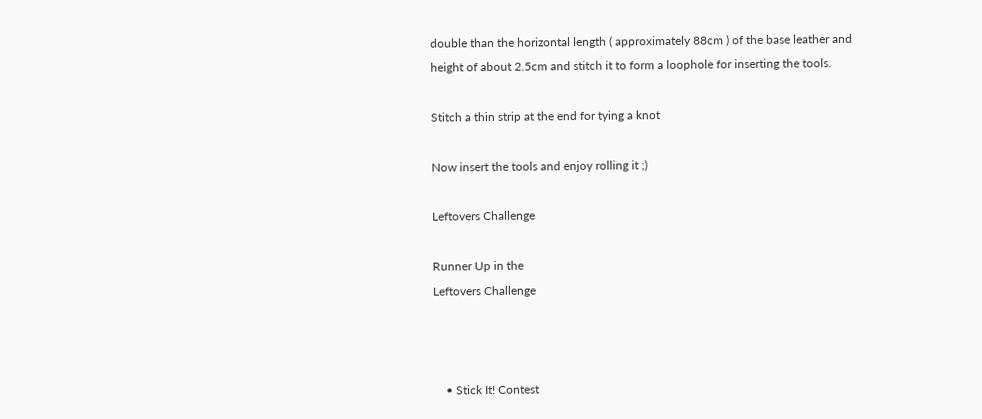double than the horizontal length ( approximately 88cm ) of the base leather and height of about 2.5cm and stitch it to form a loophole for inserting the tools.

Stitch a thin strip at the end for tying a knot

Now insert the tools and enjoy rolling it ;)

Leftovers Challenge

Runner Up in the
Leftovers Challenge



    • Stick It! Contest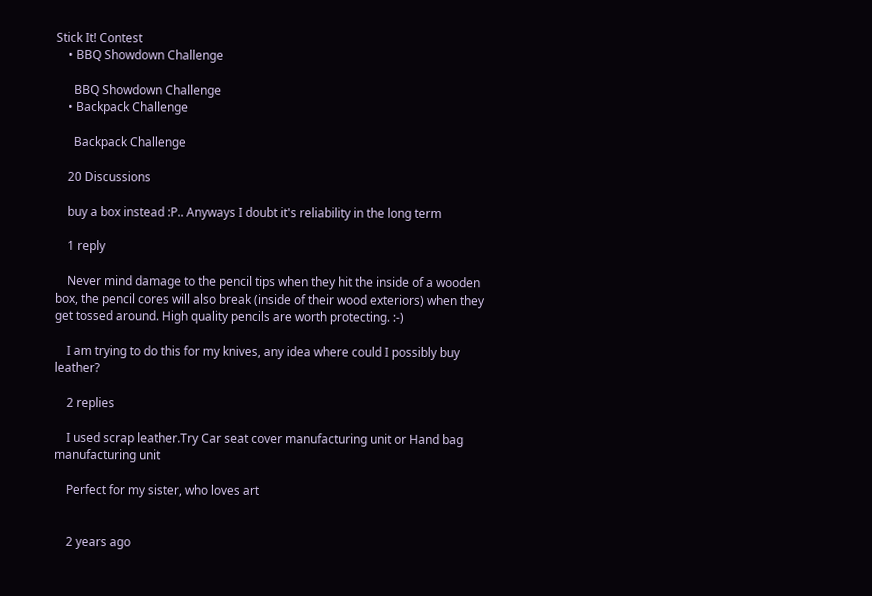Stick It! Contest
    • BBQ Showdown Challenge

      BBQ Showdown Challenge
    • Backpack Challenge

      Backpack Challenge

    20 Discussions

    buy a box instead :P.. Anyways I doubt it's reliability in the long term

    1 reply

    Never mind damage to the pencil tips when they hit the inside of a wooden box, the pencil cores will also break (inside of their wood exteriors) when they get tossed around. High quality pencils are worth protecting. :-)

    I am trying to do this for my knives, any idea where could I possibly buy leather?

    2 replies

    I used scrap leather.Try Car seat cover manufacturing unit or Hand bag manufacturing unit

    Perfect for my sister, who loves art


    2 years ago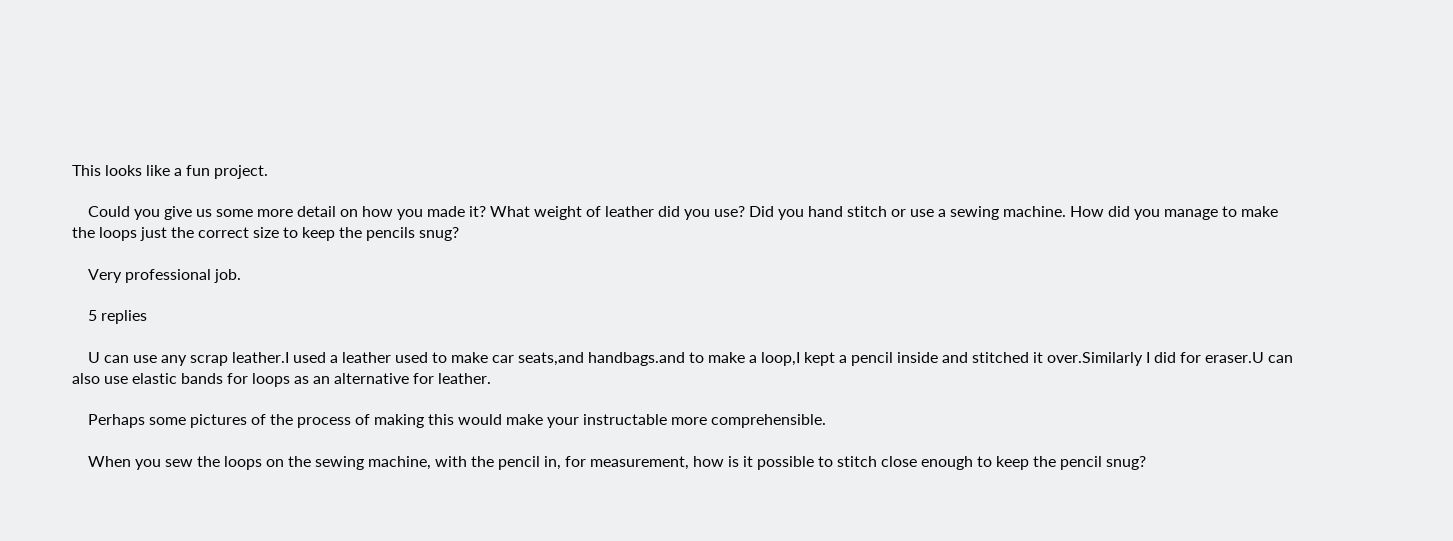This looks like a fun project.

    Could you give us some more detail on how you made it? What weight of leather did you use? Did you hand stitch or use a sewing machine. How did you manage to make the loops just the correct size to keep the pencils snug?

    Very professional job.

    5 replies

    U can use any scrap leather.I used a leather used to make car seats,and handbags.and to make a loop,I kept a pencil inside and stitched it over.Similarly I did for eraser.U can also use elastic bands for loops as an alternative for leather.

    Perhaps some pictures of the process of making this would make your instructable more comprehensible.

    When you sew the loops on the sewing machine, with the pencil in, for measurement, how is it possible to stitch close enough to keep the pencil snug?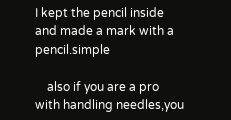I kept the pencil inside and made a mark with a pencil.simple

    also if you are a pro with handling needles,you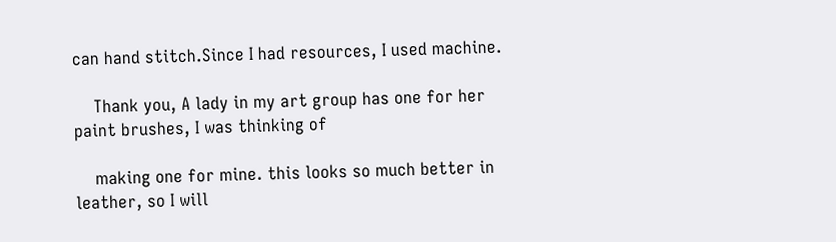can hand stitch.Since I had resources, I used machine.

    Thank you, A lady in my art group has one for her paint brushes, I was thinking of

    making one for mine. this looks so much better in leather, so I will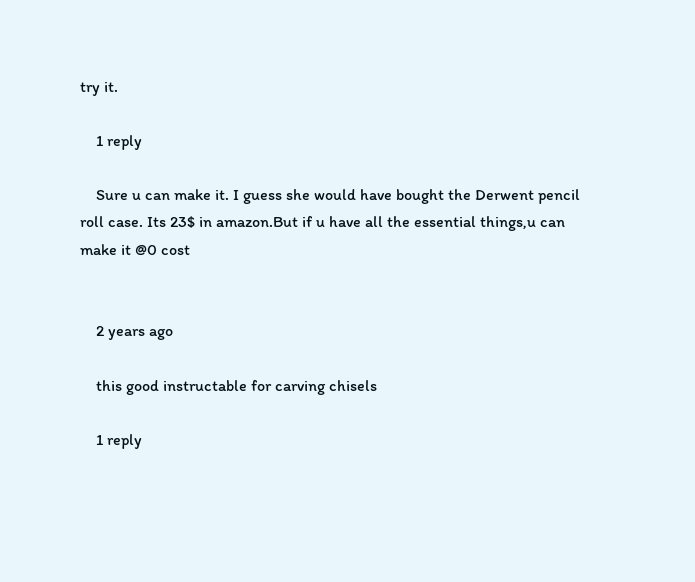try it.

    1 reply

    Sure u can make it. I guess she would have bought the Derwent pencil roll case. Its 23$ in amazon.But if u have all the essential things,u can make it @0 cost


    2 years ago

    this good instructable for carving chisels

    1 reply